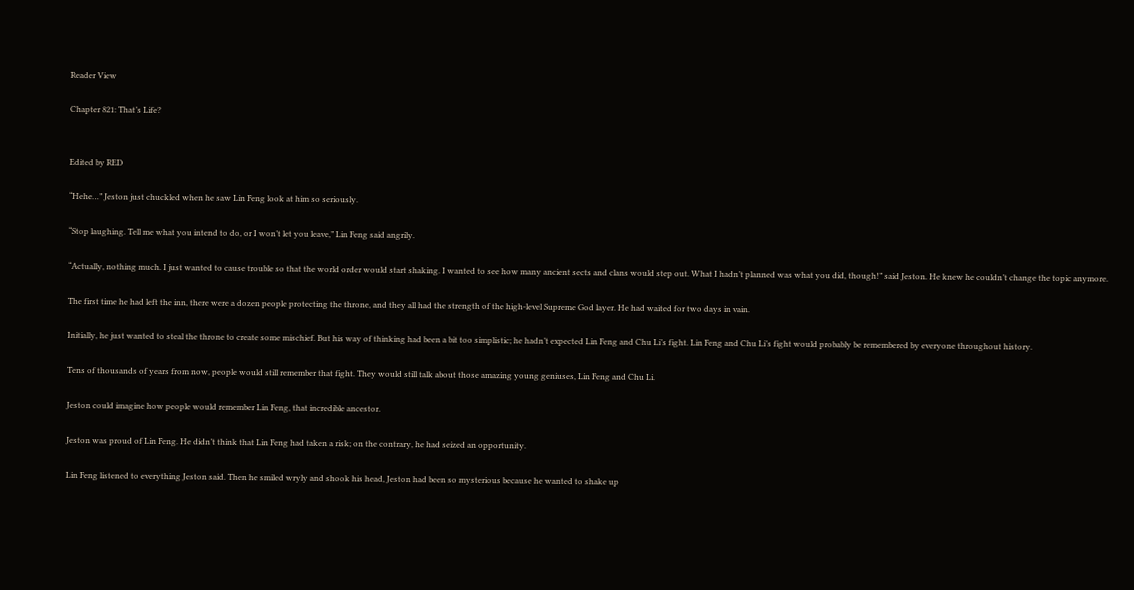Reader View

Chapter 821: That’s Life?


Edited by RED

“Hehe…” Jeston just chuckled when he saw Lin Feng look at him so seriously.

“Stop laughing. Tell me what you intend to do, or I won’t let you leave,” Lin Feng said angrily.

“Actually, nothing much. I just wanted to cause trouble so that the world order would start shaking. I wanted to see how many ancient sects and clans would step out. What I hadn’t planned was what you did, though!” said Jeston. He knew he couldn’t change the topic anymore.

The first time he had left the inn, there were a dozen people protecting the throne, and they all had the strength of the high-level Supreme God layer. He had waited for two days in vain.

Initially, he just wanted to steal the throne to create some mischief. But his way of thinking had been a bit too simplistic; he hadn’t expected Lin Feng and Chu Li’s fight. Lin Feng and Chu Li’s fight would probably be remembered by everyone throughout history.

Tens of thousands of years from now, people would still remember that fight. They would still talk about those amazing young geniuses, Lin Feng and Chu Li.

Jeston could imagine how people would remember Lin Feng, that incredible ancestor.

Jeston was proud of Lin Feng. He didn’t think that Lin Feng had taken a risk; on the contrary, he had seized an opportunity.

Lin Feng listened to everything Jeston said. Then he smiled wryly and shook his head, Jeston had been so mysterious because he wanted to shake up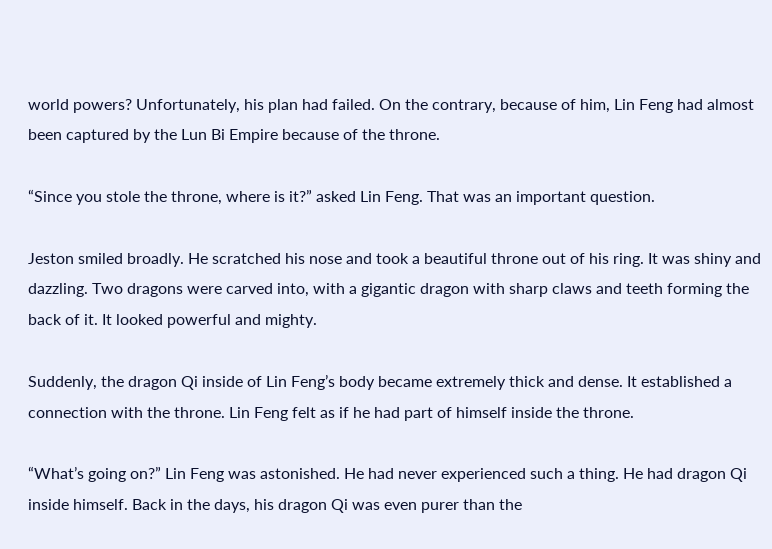world powers? Unfortunately, his plan had failed. On the contrary, because of him, Lin Feng had almost been captured by the Lun Bi Empire because of the throne.

“Since you stole the throne, where is it?” asked Lin Feng. That was an important question.

Jeston smiled broadly. He scratched his nose and took a beautiful throne out of his ring. It was shiny and dazzling. Two dragons were carved into, with a gigantic dragon with sharp claws and teeth forming the back of it. It looked powerful and mighty.

Suddenly, the dragon Qi inside of Lin Feng’s body became extremely thick and dense. It established a connection with the throne. Lin Feng felt as if he had part of himself inside the throne.

“What’s going on?” Lin Feng was astonished. He had never experienced such a thing. He had dragon Qi inside himself. Back in the days, his dragon Qi was even purer than the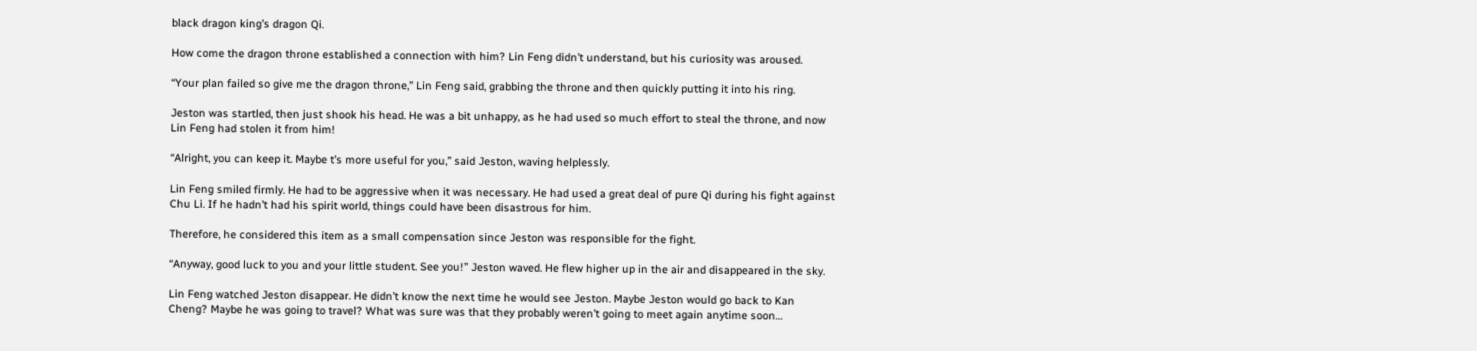black dragon king’s dragon Qi.

How come the dragon throne established a connection with him? Lin Feng didn’t understand, but his curiosity was aroused.

“Your plan failed so give me the dragon throne,” Lin Feng said, grabbing the throne and then quickly putting it into his ring.

Jeston was startled, then just shook his head. He was a bit unhappy, as he had used so much effort to steal the throne, and now Lin Feng had stolen it from him!

“Alright, you can keep it. Maybe t’s more useful for you,” said Jeston, waving helplessly.

Lin Feng smiled firmly. He had to be aggressive when it was necessary. He had used a great deal of pure Qi during his fight against Chu Li. If he hadn’t had his spirit world, things could have been disastrous for him.

Therefore, he considered this item as a small compensation since Jeston was responsible for the fight.

“Anyway, good luck to you and your little student. See you!” Jeston waved. He flew higher up in the air and disappeared in the sky.

Lin Feng watched Jeston disappear. He didn’t know the next time he would see Jeston. Maybe Jeston would go back to Kan Cheng? Maybe he was going to travel? What was sure was that they probably weren’t going to meet again anytime soon…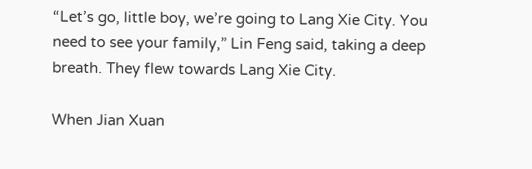“Let’s go, little boy, we’re going to Lang Xie City. You need to see your family,” Lin Feng said, taking a deep breath. They flew towards Lang Xie City.

When Jian Xuan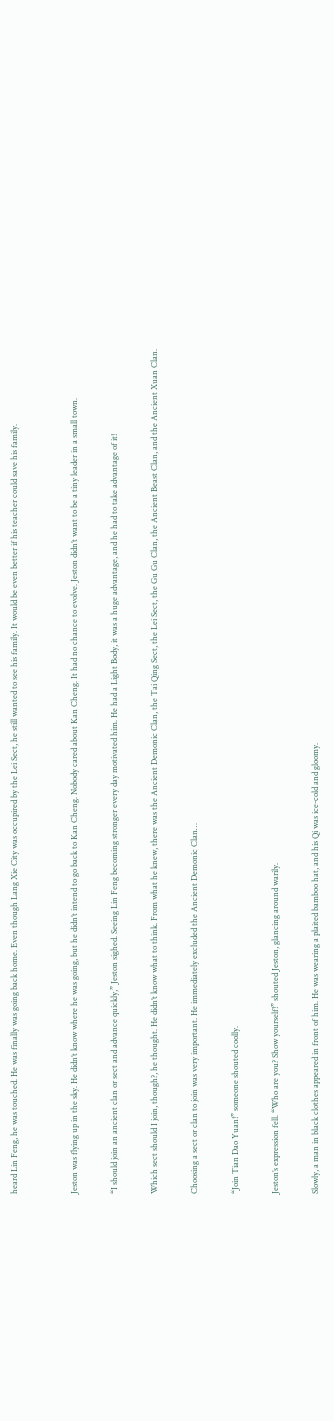heard Lin Feng, he was touched. He was finally was going back home. Even though Lang Xie City was occupired by the Lei Sect, he still wanted to see his family. It would be even better if his teacher could save his family.


Jeston was flying up in the sky. He didn’t know where he was going, but he didn’t intend to go back to Kan Cheng. Nobody cared about Kan Cheng. It had no chance to evolve. Jeston didn’t want to be a tiny leader in a small town.

“I should join an ancient clan or sect and advance quickly,” Jeston sighed. Seeing Lin Feng becoming stronger every day motivated him. He had a Light Body, it was a huge advantage, and he had to take advantage of it!

Which sect should I join, though?, he thought. He didn’t know what to think. From what he knew, there was the Ancient Demonic Clan, the Tai Qing Sect, the Lei Sect, the Gu Gu Clan, the Ancient Beast Clan, and the Ancient Xuan Clan.

Choosing a sect or clan to join was very important. He immediately excluded the Ancient Demonic Clan…

“Join Tian Dao Yuan!” someone shouted coolly.

Jeston’s expression fell. “Who are you? Show yourself!” shouted Jeston, glancing around warily.

Slowly, a man in black clothes appeared in front of him. He was wearing a plaited bamboo hat, and his Qi was ice-cold and gloomy.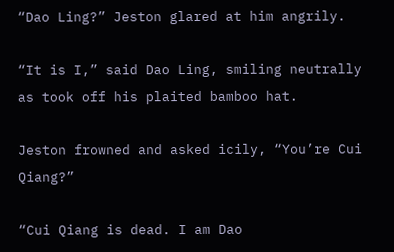“Dao Ling?” Jeston glared at him angrily.

“It is I,” said Dao Ling, smiling neutrally as took off his plaited bamboo hat.

Jeston frowned and asked icily, “You’re Cui Qiang?”

“Cui Qiang is dead. I am Dao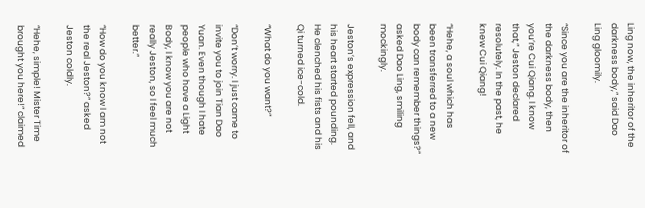Ling now, the inheritor of the darkness body,” said Dao Ling gloomily.

“Since you are the inheritor of the darkness body, then you’re Cui Qiang. I know that,” Jeston declared resolutely. In the past, he knew Cui Qiang!

“Hehe, a soul which has been transferred to a new body can remember things?” asked Dao Ling, smiling mockingly.

Jeston’s expression fell, and his heart started pounding. He clenched his fists and his Qi turned ice-cold.

“What do you want?”

“Don’t worry. I just came to invite you to join Tian Dao Yuan. Even though I hate people who have a Light Body, I know you are not really Jeston, so I feel much better.”

“How do you know I am not the real Jeston?” asked Jeston coldly.

“Hehe, simple! Mister Time brought you here!” claimed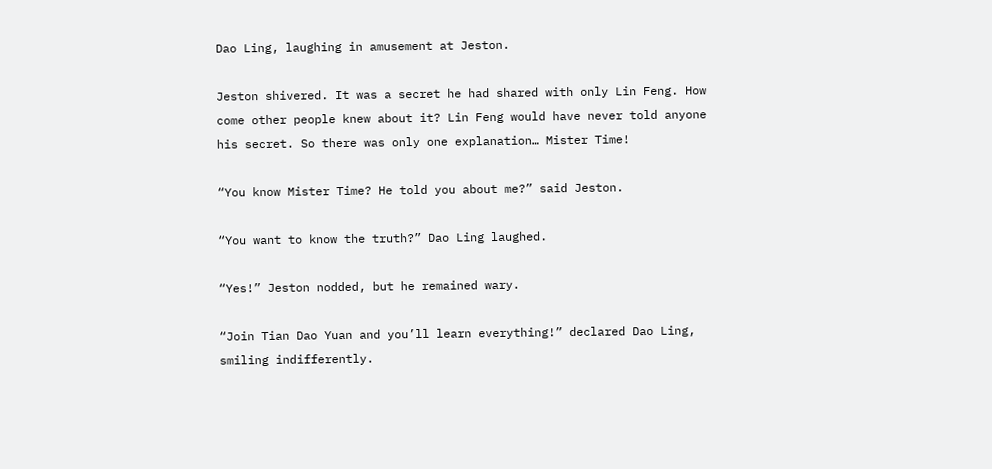Dao Ling, laughing in amusement at Jeston.

Jeston shivered. It was a secret he had shared with only Lin Feng. How come other people knew about it? Lin Feng would have never told anyone his secret. So there was only one explanation… Mister Time!

“You know Mister Time? He told you about me?” said Jeston.

“You want to know the truth?” Dao Ling laughed.

“Yes!” Jeston nodded, but he remained wary.

“Join Tian Dao Yuan and you’ll learn everything!” declared Dao Ling, smiling indifferently.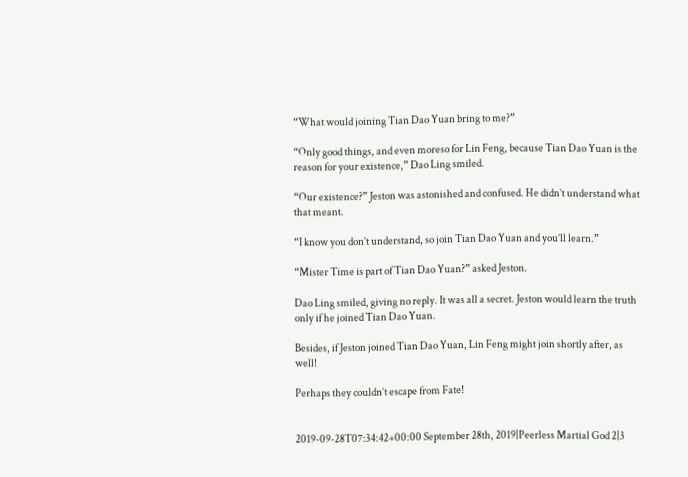“What would joining Tian Dao Yuan bring to me?”

“Only good things, and even moreso for Lin Feng, because Tian Dao Yuan is the reason for your existence,” Dao Ling smiled.

“Our existence?” Jeston was astonished and confused. He didn’t understand what that meant.

“I know you don’t understand, so join Tian Dao Yuan and you’ll learn.”

“Mister Time is part of Tian Dao Yuan?” asked Jeston.

Dao Ling smiled, giving no reply. It was all a secret. Jeston would learn the truth only if he joined Tian Dao Yuan.

Besides, if Jeston joined Tian Dao Yuan, Lin Feng might join shortly after, as well!

Perhaps they couldn’t escape from Fate!


2019-09-28T07:34:42+00:00 September 28th, 2019|Peerless Martial God 2|3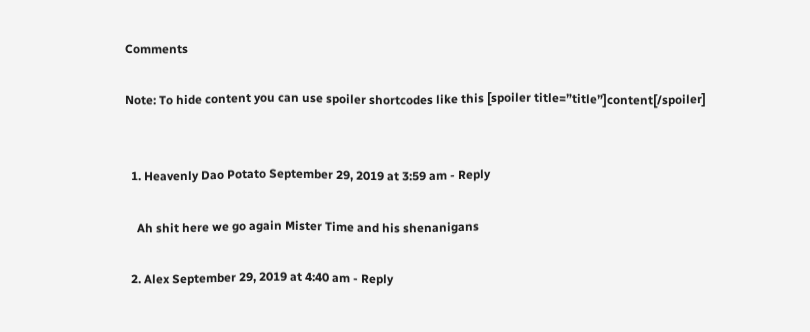Comments

Note: To hide content you can use spoiler shortcodes like this [spoiler title=”title”]content[/spoiler]


  1. Heavenly Dao Potato September 29, 2019 at 3:59 am - Reply

    Ah shit here we go again Mister Time and his shenanigans

  2. Alex September 29, 2019 at 4:40 am - Reply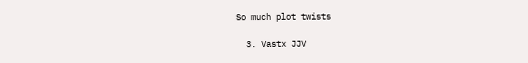So much plot twists

  3. Vastx JJV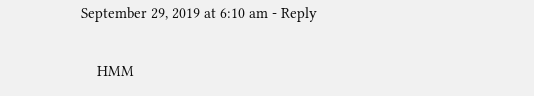September 29, 2019 at 6:10 am - Reply

    HMM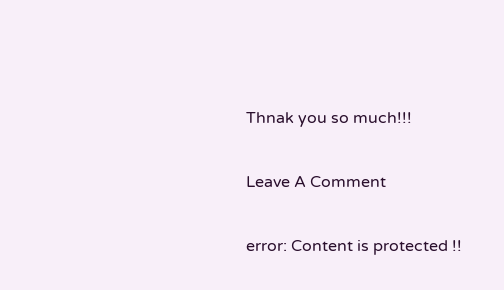Thnak you so much!!!

Leave A Comment

error: Content is protected !!